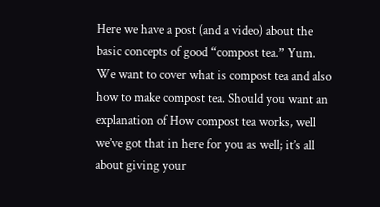Here we have a post (and a video) about the basic concepts of good “compost tea.” Yum. We want to cover what is compost tea and also how to make compost tea. Should you want an explanation of How compost tea works, well we’ve got that in here for you as well; it’s all about giving your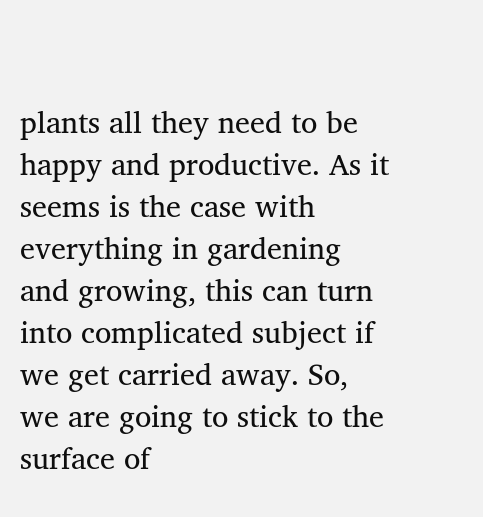plants all they need to be happy and productive. As it seems is the case with everything in gardening and growing, this can turn into complicated subject if we get carried away. So, we are going to stick to the surface of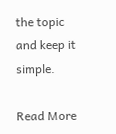the topic and keep it simple.

Read More